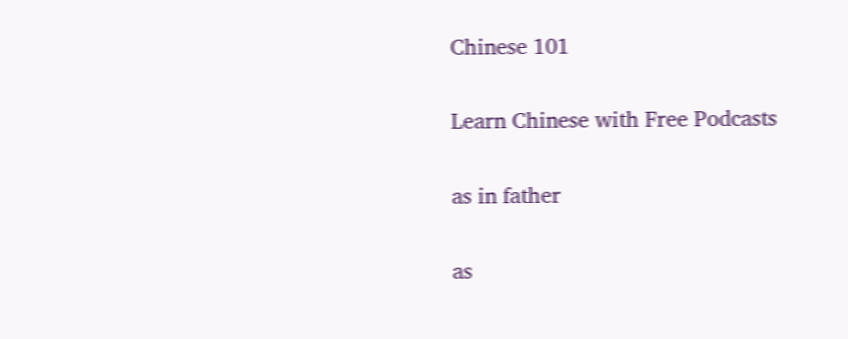Chinese 101

Learn Chinese with Free Podcasts

as in father

as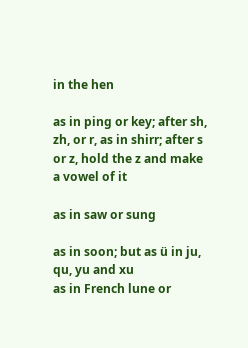in the hen

as in ping or key; after sh, zh, or r, as in shirr; after s or z, hold the z and make a vowel of it

as in saw or sung

as in soon; but as ü in ju, qu, yu and xu
as in French lune or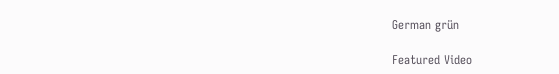German grün

Featured Video